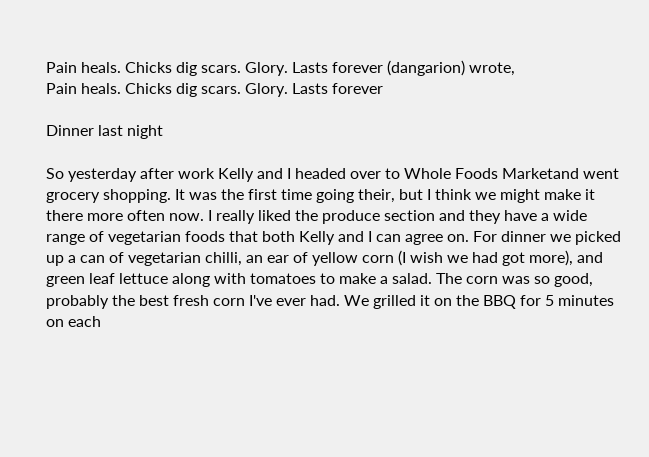Pain heals. Chicks dig scars. Glory. Lasts forever (dangarion) wrote,
Pain heals. Chicks dig scars. Glory. Lasts forever

Dinner last night

So yesterday after work Kelly and I headed over to Whole Foods Marketand went grocery shopping. It was the first time going their, but I think we might make it there more often now. I really liked the produce section and they have a wide range of vegetarian foods that both Kelly and I can agree on. For dinner we picked up a can of vegetarian chilli, an ear of yellow corn (I wish we had got more), and green leaf lettuce along with tomatoes to make a salad. The corn was so good, probably the best fresh corn I've ever had. We grilled it on the BBQ for 5 minutes on each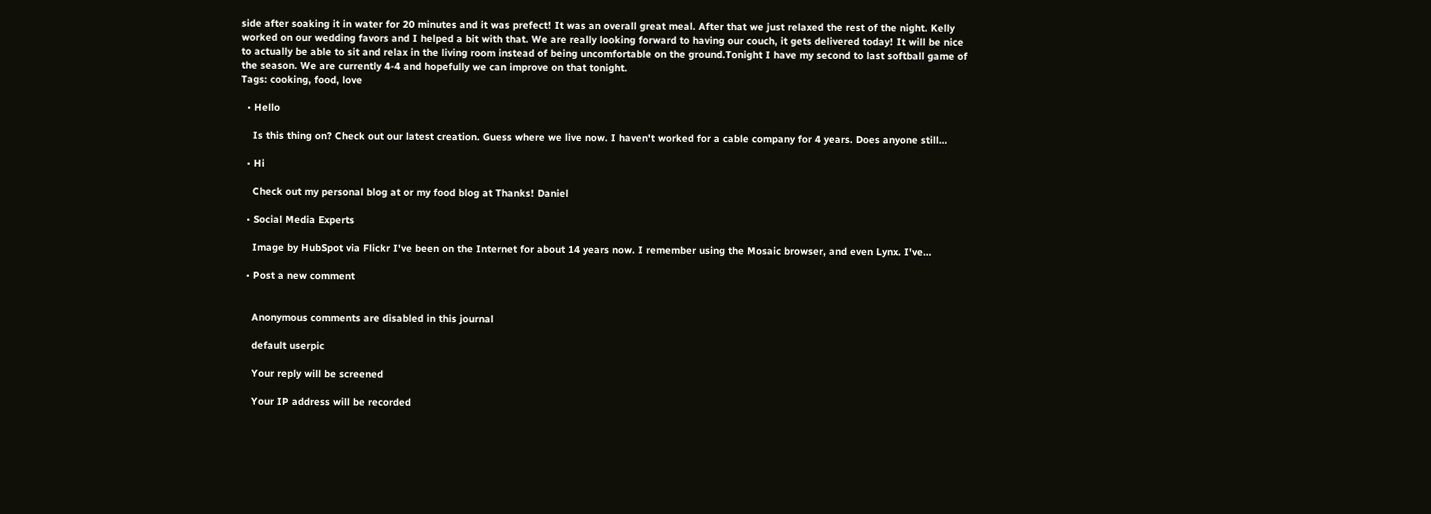side after soaking it in water for 20 minutes and it was prefect! It was an overall great meal. After that we just relaxed the rest of the night. Kelly worked on our wedding favors and I helped a bit with that. We are really looking forward to having our couch, it gets delivered today! It will be nice to actually be able to sit and relax in the living room instead of being uncomfortable on the ground.Tonight I have my second to last softball game of the season. We are currently 4-4 and hopefully we can improve on that tonight.
Tags: cooking, food, love

  • Hello

    Is this thing on? Check out our latest creation. Guess where we live now. I haven't worked for a cable company for 4 years. Does anyone still…

  • Hi

    Check out my personal blog at or my food blog at Thanks! Daniel

  • Social Media Experts

    Image by HubSpot via Flickr I've been on the Internet for about 14 years now. I remember using the Mosaic browser, and even Lynx. I've…

  • Post a new comment


    Anonymous comments are disabled in this journal

    default userpic

    Your reply will be screened

    Your IP address will be recorded